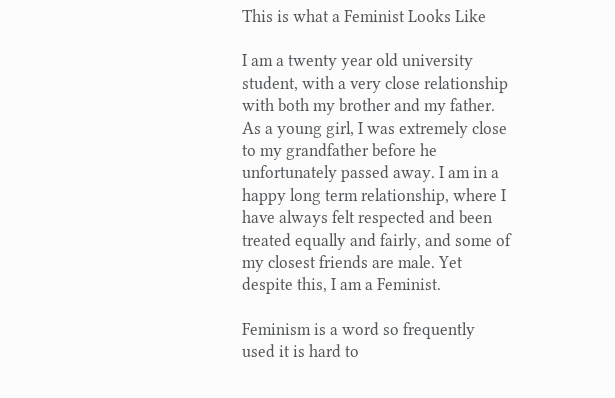This is what a Feminist Looks Like

I am a twenty year old university student, with a very close relationship with both my brother and my father. As a young girl, I was extremely close to my grandfather before he unfortunately passed away. I am in a happy long term relationship, where I have always felt respected and been treated equally and fairly, and some of my closest friends are male. Yet despite this, I am a Feminist.

Feminism is a word so frequently used it is hard to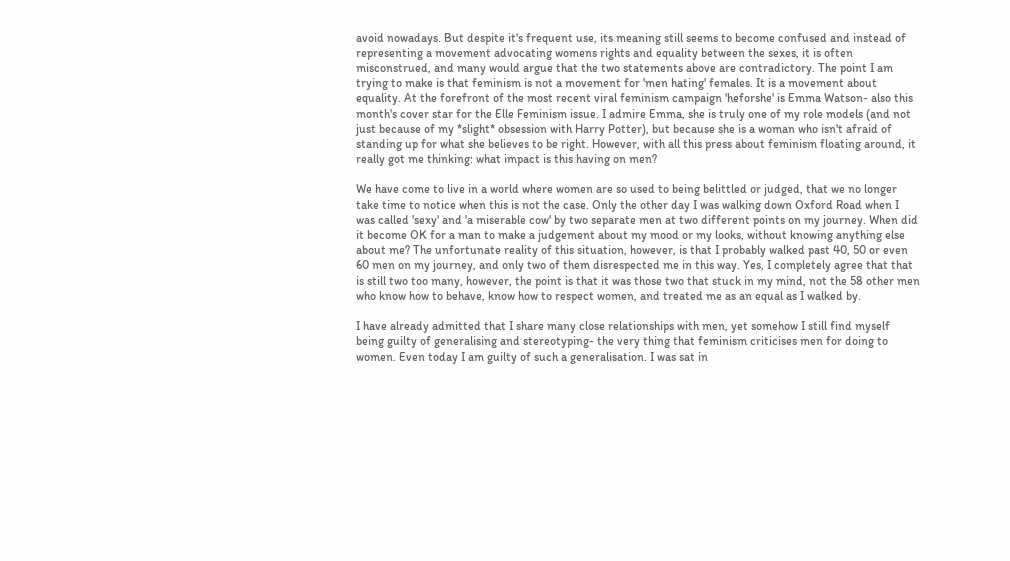avoid nowadays. But despite it's frequent use, its meaning still seems to become confused and instead of representing a movement advocating womens rights and equality between the sexes, it is often misconstrued, and many would argue that the two statements above are contradictory. The point I am trying to make is that feminism is not a movement for 'men hating' females. It is a movement about equality. At the forefront of the most recent viral feminism campaign 'heforshe' is Emma Watson- also this month's cover star for the Elle Feminism issue. I admire Emma, she is truly one of my role models (and not just because of my *slight* obsession with Harry Potter), but because she is a woman who isn't afraid of standing up for what she believes to be right. However, with all this press about feminism floating around, it really got me thinking: what impact is this having on men?

We have come to live in a world where women are so used to being belittled or judged, that we no longer take time to notice when this is not the case. Only the other day I was walking down Oxford Road when I was called 'sexy' and 'a miserable cow' by two separate men at two different points on my journey. When did it become OK for a man to make a judgement about my mood or my looks, without knowing anything else about me? The unfortunate reality of this situation, however, is that I probably walked past 40, 50 or even 60 men on my journey, and only two of them disrespected me in this way. Yes, I completely agree that that is still two too many, however, the point is that it was those two that stuck in my mind, not the 58 other men who know how to behave, know how to respect women, and treated me as an equal as I walked by.

I have already admitted that I share many close relationships with men, yet somehow I still find myself being guilty of generalising and stereotyping- the very thing that feminism criticises men for doing to women. Even today I am guilty of such a generalisation. I was sat in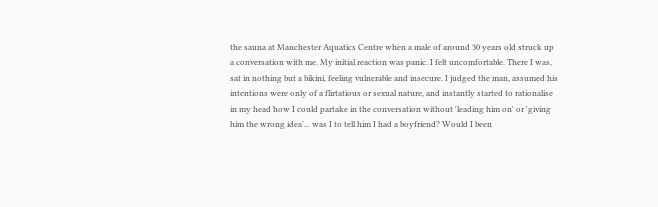the sauna at Manchester Aquatics Centre when a male of around 30 years old struck up a conversation with me. My initial reaction was panic. I felt uncomfortable. There I was, sat in nothing but a bikini, feeling vulnerable and insecure. I judged the man, assumed his intentions were only of a flirtatious or sexual nature, and instantly started to rationalise in my head how I could partake in the conversation without 'leading him on' or 'giving him the wrong idea'... was I to tell him I had a boyfriend? Would I been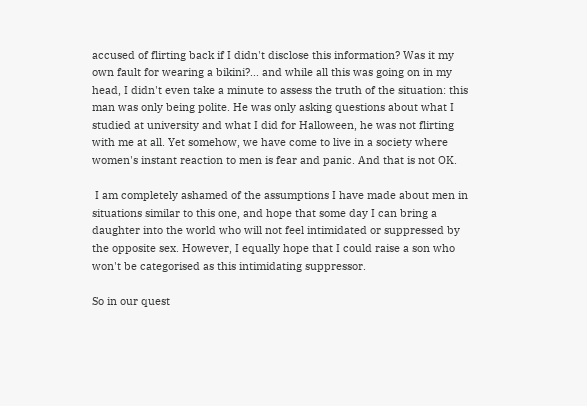accused of flirting back if I didn't disclose this information? Was it my own fault for wearing a bikini?... and while all this was going on in my head, I didn't even take a minute to assess the truth of the situation: this man was only being polite. He was only asking questions about what I studied at university and what I did for Halloween, he was not flirting with me at all. Yet somehow, we have come to live in a society where women's instant reaction to men is fear and panic. And that is not OK.

 I am completely ashamed of the assumptions I have made about men in situations similar to this one, and hope that some day I can bring a daughter into the world who will not feel intimidated or suppressed by the opposite sex. However, I equally hope that I could raise a son who won't be categorised as this intimidating suppressor.

So in our quest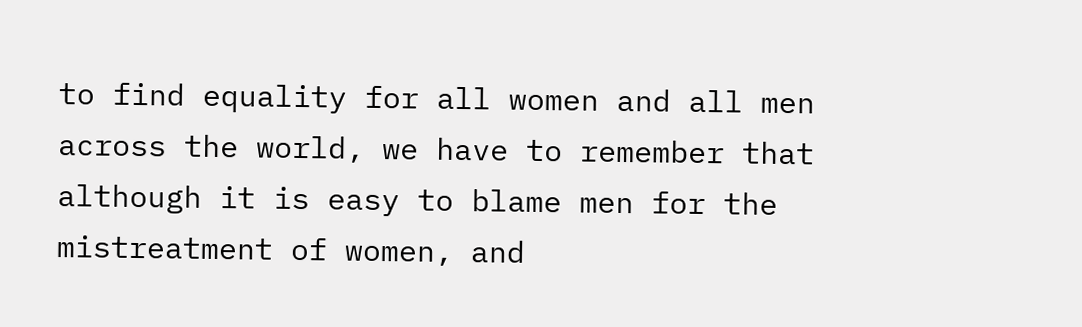to find equality for all women and all men across the world, we have to remember that although it is easy to blame men for the mistreatment of women, and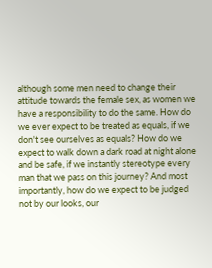although some men need to change their attitude towards the female sex, as women we have a responsibility to do the same. How do we ever expect to be treated as equals, if we don't see ourselves as equals? How do we expect to walk down a dark road at night alone and be safe, if we instantly stereotype every man that we pass on this journey? And most importantly, how do we expect to be judged not by our looks, our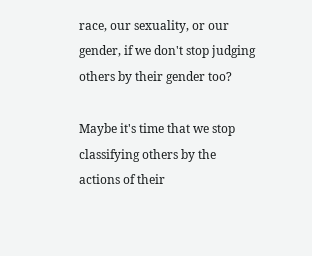race, our sexuality, or our gender, if we don't stop judging others by their gender too?

Maybe it's time that we stop classifying others by the actions of their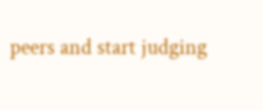peers and start judging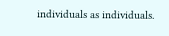individuals as individuals.